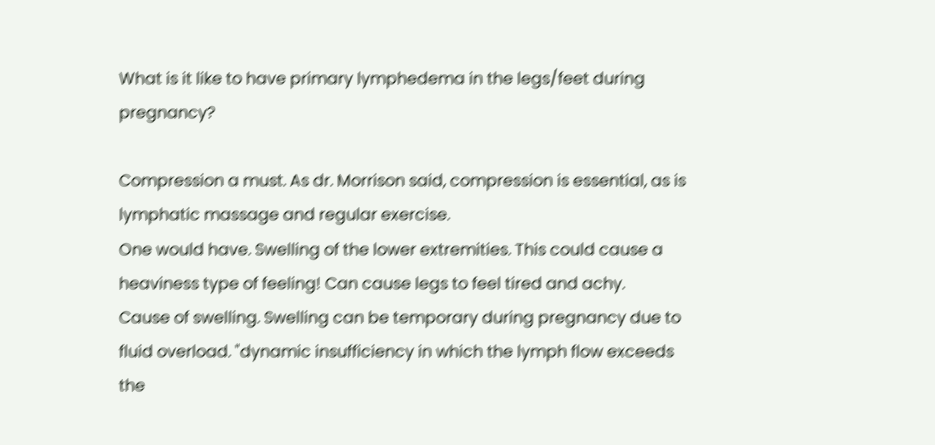What is it like to have primary lymphedema in the legs/feet during pregnancy?

Compression a must. As dr. Morrison said, compression is essential, as is lymphatic massage and regular exercise.
One would have. Swelling of the lower extremities. This could cause a heaviness type of feeling! Can cause legs to feel tired and achy.
Cause of swelling. Swelling can be temporary during pregnancy due to fluid overload. "dynamic insufficiency in which the lymph flow exceeds the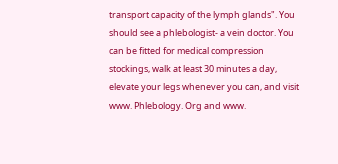transport capacity of the lymph glands". You should see a phlebologist- a vein doctor. You can be fitted for medical compression stockings, walk at least 30 minutes a day, elevate your legs whenever you can, and visit www. Phlebology. Org and www.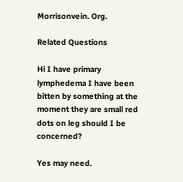Morrisonvein. Org.

Related Questions

Hi I have primary lymphedema I have been bitten by something at the moment they are small red dots on leg should I be concerned?

Yes may need.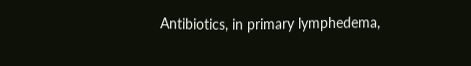Antibiotics, in primary lymphedema,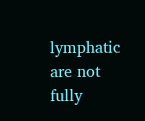lymphatic are not fully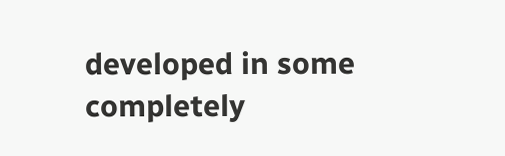developed in some completely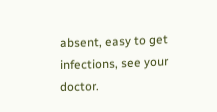absent, easy to get infections, see your doctor.